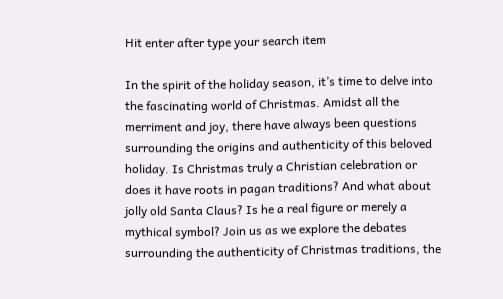Hit enter after type your search item

In the spirit of the holiday season, it’s time to delve into the fascinating world of Christmas. Amidst all the merriment and joy, there have always been questions surrounding the origins and authenticity of this beloved holiday. Is Christmas truly a Christian celebration or does it have roots in pagan traditions? And what about jolly old Santa Claus? Is he a real figure or merely a mythical symbol? Join us as we explore the debates surrounding the authenticity of Christmas traditions, the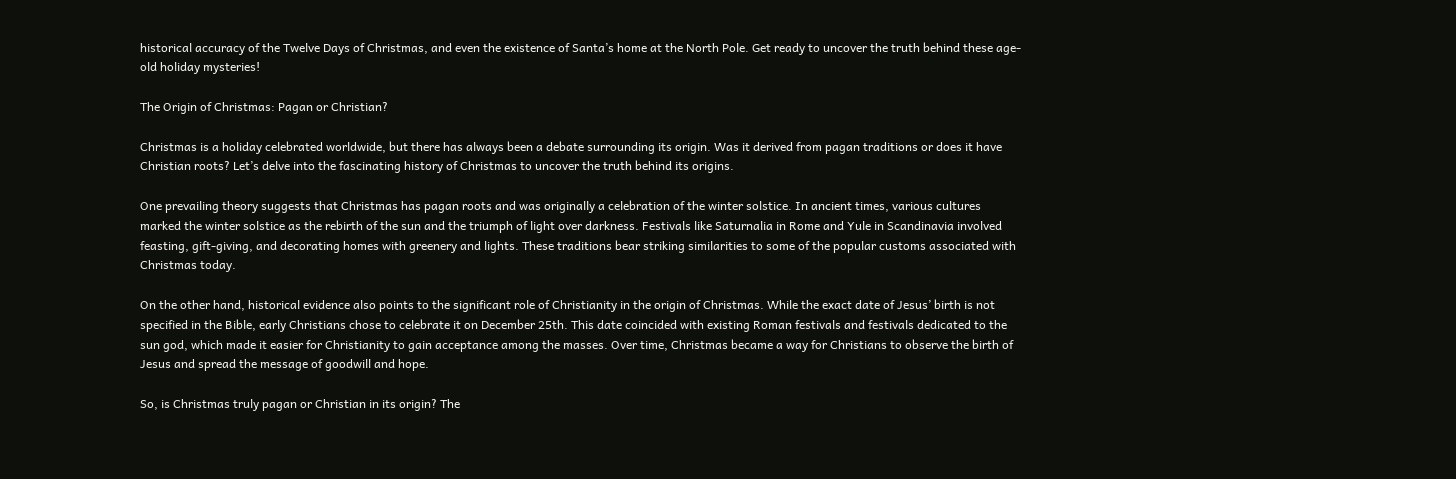historical accuracy of the Twelve Days of Christmas, and even the existence of Santa’s home at the North Pole. Get ready to uncover the truth behind these age-old holiday mysteries!

The Origin of Christmas: Pagan or Christian?

Christmas is a holiday celebrated worldwide, but there has always been a debate surrounding its origin. Was it derived from pagan traditions or does it have Christian roots? Let’s delve into the fascinating history of Christmas to uncover the truth behind its origins.

One prevailing theory suggests that Christmas has pagan roots and was originally a celebration of the winter solstice. In ancient times, various cultures marked the winter solstice as the rebirth of the sun and the triumph of light over darkness. Festivals like Saturnalia in Rome and Yule in Scandinavia involved feasting, gift-giving, and decorating homes with greenery and lights. These traditions bear striking similarities to some of the popular customs associated with Christmas today.

On the other hand, historical evidence also points to the significant role of Christianity in the origin of Christmas. While the exact date of Jesus’ birth is not specified in the Bible, early Christians chose to celebrate it on December 25th. This date coincided with existing Roman festivals and festivals dedicated to the sun god, which made it easier for Christianity to gain acceptance among the masses. Over time, Christmas became a way for Christians to observe the birth of Jesus and spread the message of goodwill and hope.

So, is Christmas truly pagan or Christian in its origin? The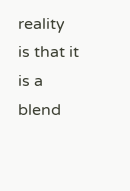reality is that it is a blend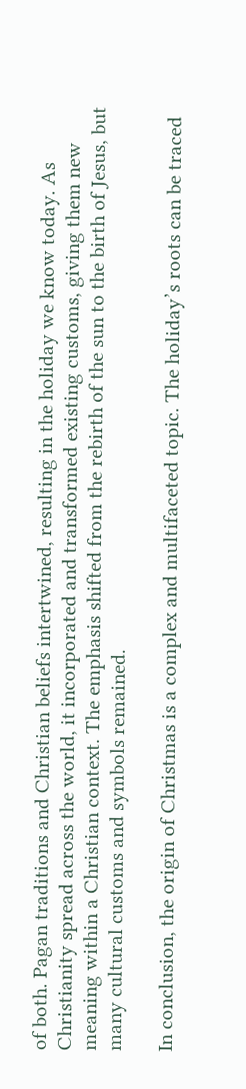of both. Pagan traditions and Christian beliefs intertwined, resulting in the holiday we know today. As Christianity spread across the world, it incorporated and transformed existing customs, giving them new meaning within a Christian context. The emphasis shifted from the rebirth of the sun to the birth of Jesus, but many cultural customs and symbols remained.

In conclusion, the origin of Christmas is a complex and multifaceted topic. The holiday’s roots can be traced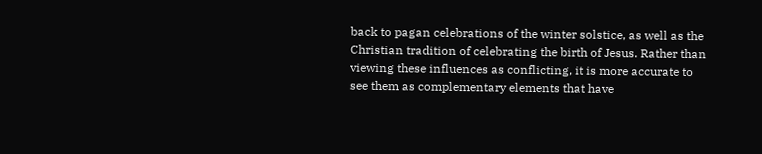back to pagan celebrations of the winter solstice, as well as the Christian tradition of celebrating the birth of Jesus. Rather than viewing these influences as conflicting, it is more accurate to see them as complementary elements that have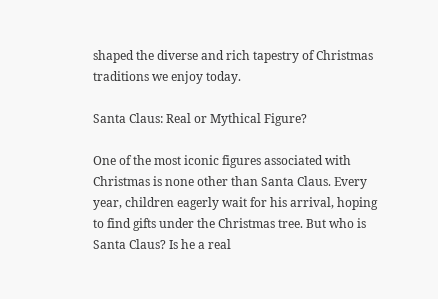shaped the diverse and rich tapestry of Christmas traditions we enjoy today.

Santa Claus: Real or Mythical Figure?

One of the most iconic figures associated with Christmas is none other than Santa Claus. Every year, children eagerly wait for his arrival, hoping to find gifts under the Christmas tree. But who is Santa Claus? Is he a real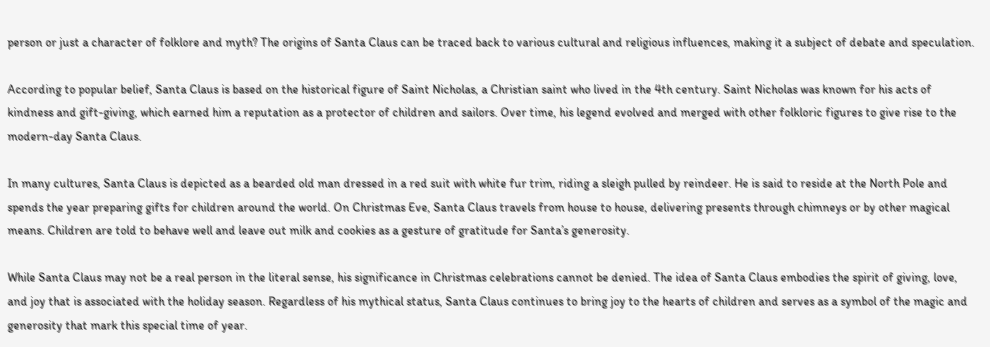person or just a character of folklore and myth? The origins of Santa Claus can be traced back to various cultural and religious influences, making it a subject of debate and speculation.

According to popular belief, Santa Claus is based on the historical figure of Saint Nicholas, a Christian saint who lived in the 4th century. Saint Nicholas was known for his acts of kindness and gift-giving, which earned him a reputation as a protector of children and sailors. Over time, his legend evolved and merged with other folkloric figures to give rise to the modern-day Santa Claus.

In many cultures, Santa Claus is depicted as a bearded old man dressed in a red suit with white fur trim, riding a sleigh pulled by reindeer. He is said to reside at the North Pole and spends the year preparing gifts for children around the world. On Christmas Eve, Santa Claus travels from house to house, delivering presents through chimneys or by other magical means. Children are told to behave well and leave out milk and cookies as a gesture of gratitude for Santa’s generosity.

While Santa Claus may not be a real person in the literal sense, his significance in Christmas celebrations cannot be denied. The idea of Santa Claus embodies the spirit of giving, love, and joy that is associated with the holiday season. Regardless of his mythical status, Santa Claus continues to bring joy to the hearts of children and serves as a symbol of the magic and generosity that mark this special time of year.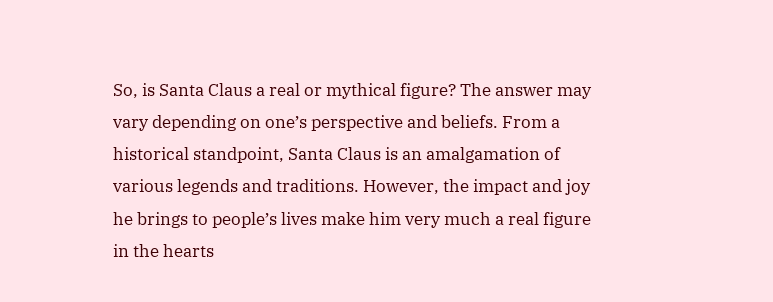So, is Santa Claus a real or mythical figure? The answer may vary depending on one’s perspective and beliefs. From a historical standpoint, Santa Claus is an amalgamation of various legends and traditions. However, the impact and joy he brings to people’s lives make him very much a real figure in the hearts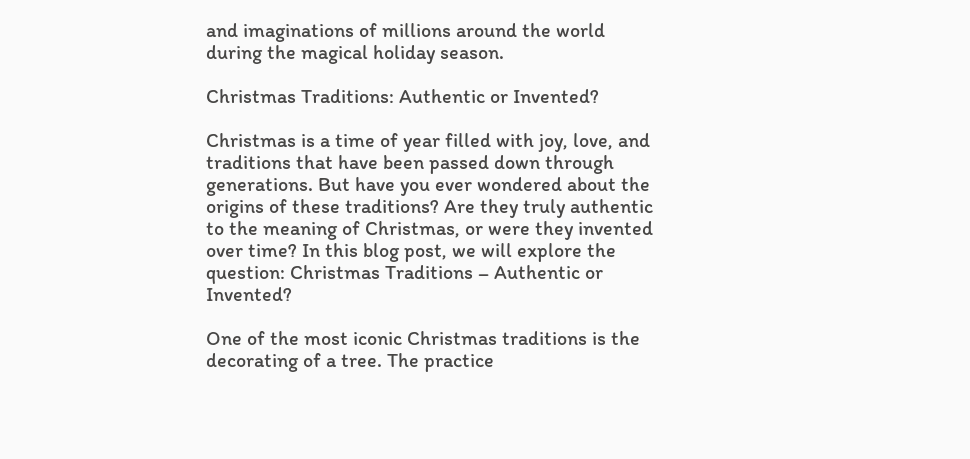and imaginations of millions around the world during the magical holiday season.

Christmas Traditions: Authentic or Invented?

Christmas is a time of year filled with joy, love, and traditions that have been passed down through generations. But have you ever wondered about the origins of these traditions? Are they truly authentic to the meaning of Christmas, or were they invented over time? In this blog post, we will explore the question: Christmas Traditions – Authentic or Invented?

One of the most iconic Christmas traditions is the decorating of a tree. The practice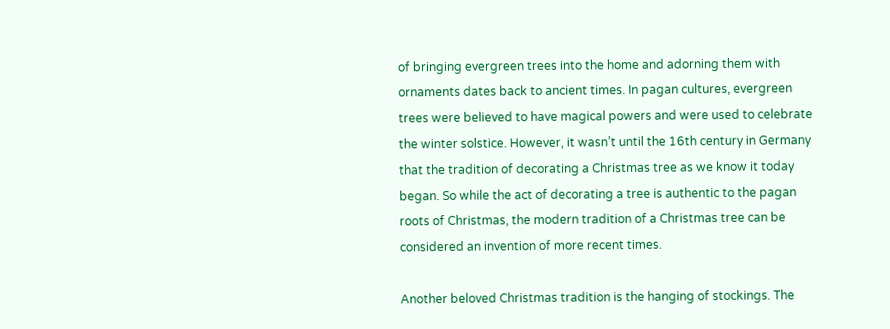of bringing evergreen trees into the home and adorning them with ornaments dates back to ancient times. In pagan cultures, evergreen trees were believed to have magical powers and were used to celebrate the winter solstice. However, it wasn’t until the 16th century in Germany that the tradition of decorating a Christmas tree as we know it today began. So while the act of decorating a tree is authentic to the pagan roots of Christmas, the modern tradition of a Christmas tree can be considered an invention of more recent times.

Another beloved Christmas tradition is the hanging of stockings. The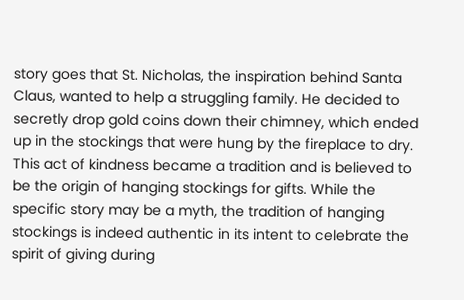story goes that St. Nicholas, the inspiration behind Santa Claus, wanted to help a struggling family. He decided to secretly drop gold coins down their chimney, which ended up in the stockings that were hung by the fireplace to dry. This act of kindness became a tradition and is believed to be the origin of hanging stockings for gifts. While the specific story may be a myth, the tradition of hanging stockings is indeed authentic in its intent to celebrate the spirit of giving during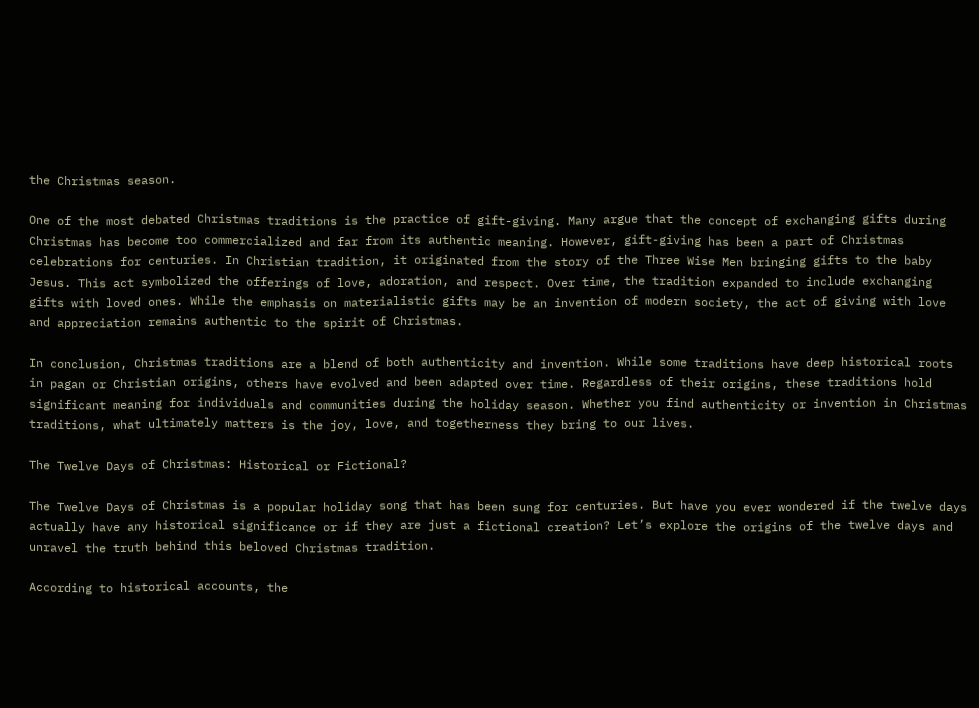the Christmas season.

One of the most debated Christmas traditions is the practice of gift-giving. Many argue that the concept of exchanging gifts during Christmas has become too commercialized and far from its authentic meaning. However, gift-giving has been a part of Christmas celebrations for centuries. In Christian tradition, it originated from the story of the Three Wise Men bringing gifts to the baby Jesus. This act symbolized the offerings of love, adoration, and respect. Over time, the tradition expanded to include exchanging gifts with loved ones. While the emphasis on materialistic gifts may be an invention of modern society, the act of giving with love and appreciation remains authentic to the spirit of Christmas.

In conclusion, Christmas traditions are a blend of both authenticity and invention. While some traditions have deep historical roots in pagan or Christian origins, others have evolved and been adapted over time. Regardless of their origins, these traditions hold significant meaning for individuals and communities during the holiday season. Whether you find authenticity or invention in Christmas traditions, what ultimately matters is the joy, love, and togetherness they bring to our lives.

The Twelve Days of Christmas: Historical or Fictional?

The Twelve Days of Christmas is a popular holiday song that has been sung for centuries. But have you ever wondered if the twelve days actually have any historical significance or if they are just a fictional creation? Let’s explore the origins of the twelve days and unravel the truth behind this beloved Christmas tradition.

According to historical accounts, the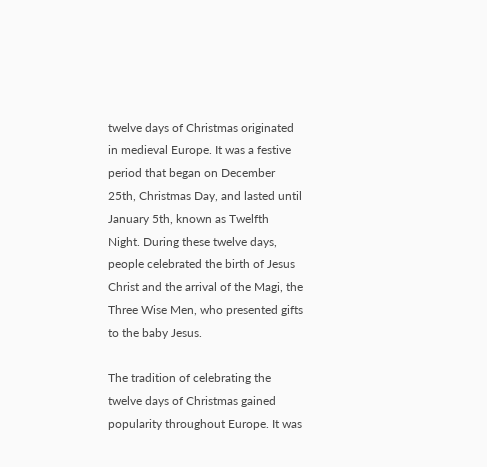twelve days of Christmas originated in medieval Europe. It was a festive period that began on December 25th, Christmas Day, and lasted until January 5th, known as Twelfth Night. During these twelve days, people celebrated the birth of Jesus Christ and the arrival of the Magi, the Three Wise Men, who presented gifts to the baby Jesus.

The tradition of celebrating the twelve days of Christmas gained popularity throughout Europe. It was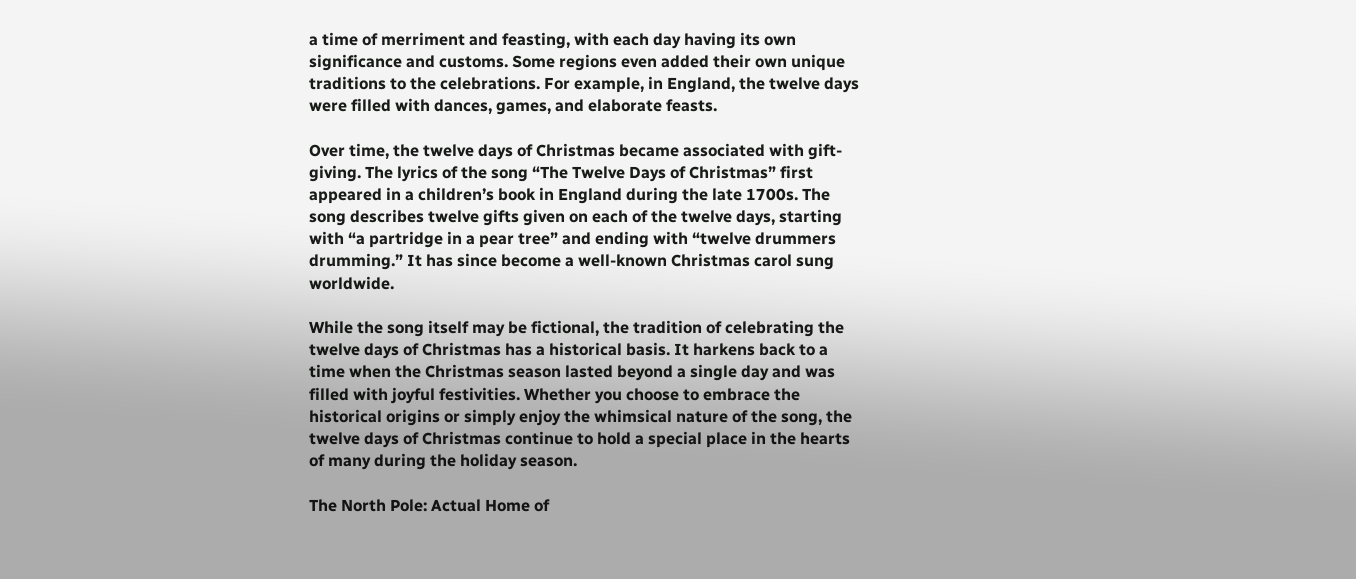a time of merriment and feasting, with each day having its own significance and customs. Some regions even added their own unique traditions to the celebrations. For example, in England, the twelve days were filled with dances, games, and elaborate feasts.

Over time, the twelve days of Christmas became associated with gift-giving. The lyrics of the song “The Twelve Days of Christmas” first appeared in a children’s book in England during the late 1700s. The song describes twelve gifts given on each of the twelve days, starting with “a partridge in a pear tree” and ending with “twelve drummers drumming.” It has since become a well-known Christmas carol sung worldwide.

While the song itself may be fictional, the tradition of celebrating the twelve days of Christmas has a historical basis. It harkens back to a time when the Christmas season lasted beyond a single day and was filled with joyful festivities. Whether you choose to embrace the historical origins or simply enjoy the whimsical nature of the song, the twelve days of Christmas continue to hold a special place in the hearts of many during the holiday season.

The North Pole: Actual Home of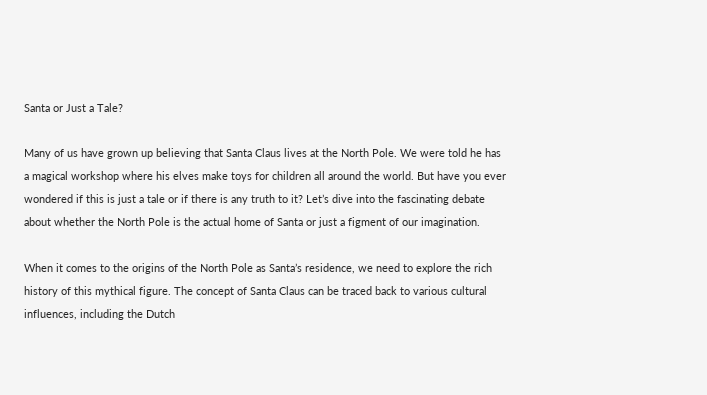Santa or Just a Tale?

Many of us have grown up believing that Santa Claus lives at the North Pole. We were told he has a magical workshop where his elves make toys for children all around the world. But have you ever wondered if this is just a tale or if there is any truth to it? Let’s dive into the fascinating debate about whether the North Pole is the actual home of Santa or just a figment of our imagination.

When it comes to the origins of the North Pole as Santa’s residence, we need to explore the rich history of this mythical figure. The concept of Santa Claus can be traced back to various cultural influences, including the Dutch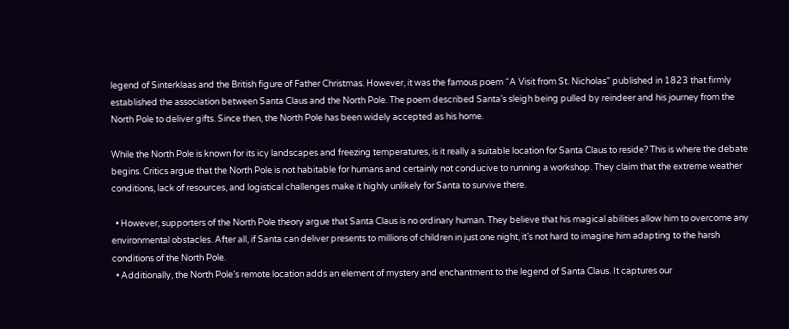legend of Sinterklaas and the British figure of Father Christmas. However, it was the famous poem “A Visit from St. Nicholas” published in 1823 that firmly established the association between Santa Claus and the North Pole. The poem described Santa’s sleigh being pulled by reindeer and his journey from the North Pole to deliver gifts. Since then, the North Pole has been widely accepted as his home.

While the North Pole is known for its icy landscapes and freezing temperatures, is it really a suitable location for Santa Claus to reside? This is where the debate begins. Critics argue that the North Pole is not habitable for humans and certainly not conducive to running a workshop. They claim that the extreme weather conditions, lack of resources, and logistical challenges make it highly unlikely for Santa to survive there.

  • However, supporters of the North Pole theory argue that Santa Claus is no ordinary human. They believe that his magical abilities allow him to overcome any environmental obstacles. After all, if Santa can deliver presents to millions of children in just one night, it’s not hard to imagine him adapting to the harsh conditions of the North Pole.
  • Additionally, the North Pole’s remote location adds an element of mystery and enchantment to the legend of Santa Claus. It captures our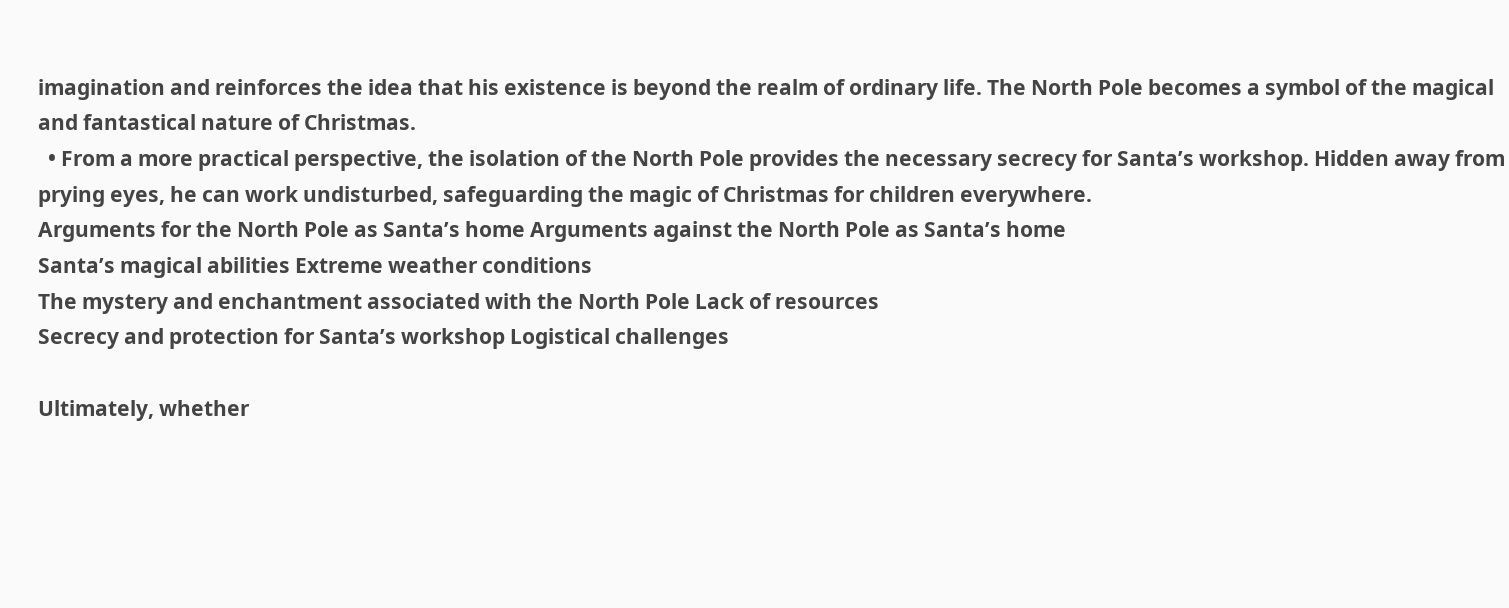imagination and reinforces the idea that his existence is beyond the realm of ordinary life. The North Pole becomes a symbol of the magical and fantastical nature of Christmas.
  • From a more practical perspective, the isolation of the North Pole provides the necessary secrecy for Santa’s workshop. Hidden away from prying eyes, he can work undisturbed, safeguarding the magic of Christmas for children everywhere.
Arguments for the North Pole as Santa’s home Arguments against the North Pole as Santa’s home
Santa’s magical abilities Extreme weather conditions
The mystery and enchantment associated with the North Pole Lack of resources
Secrecy and protection for Santa’s workshop Logistical challenges

Ultimately, whether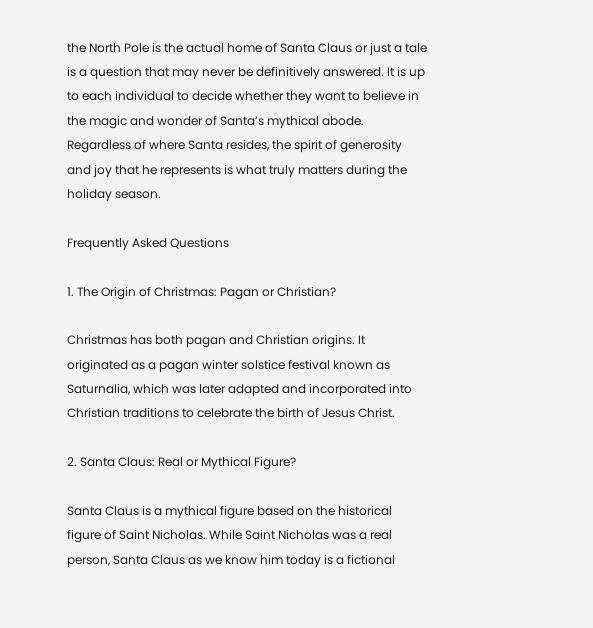the North Pole is the actual home of Santa Claus or just a tale is a question that may never be definitively answered. It is up to each individual to decide whether they want to believe in the magic and wonder of Santa’s mythical abode. Regardless of where Santa resides, the spirit of generosity and joy that he represents is what truly matters during the holiday season.

Frequently Asked Questions

1. The Origin of Christmas: Pagan or Christian?

Christmas has both pagan and Christian origins. It originated as a pagan winter solstice festival known as Saturnalia, which was later adapted and incorporated into Christian traditions to celebrate the birth of Jesus Christ.

2. Santa Claus: Real or Mythical Figure?

Santa Claus is a mythical figure based on the historical figure of Saint Nicholas. While Saint Nicholas was a real person, Santa Claus as we know him today is a fictional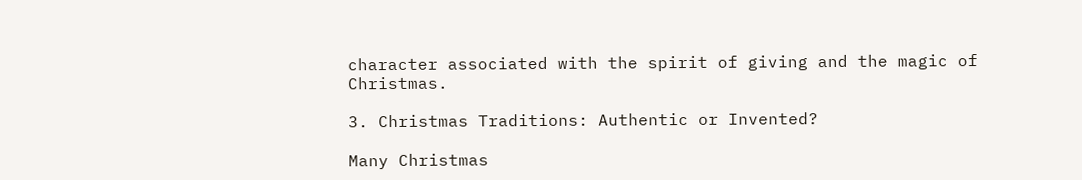character associated with the spirit of giving and the magic of Christmas.

3. Christmas Traditions: Authentic or Invented?

Many Christmas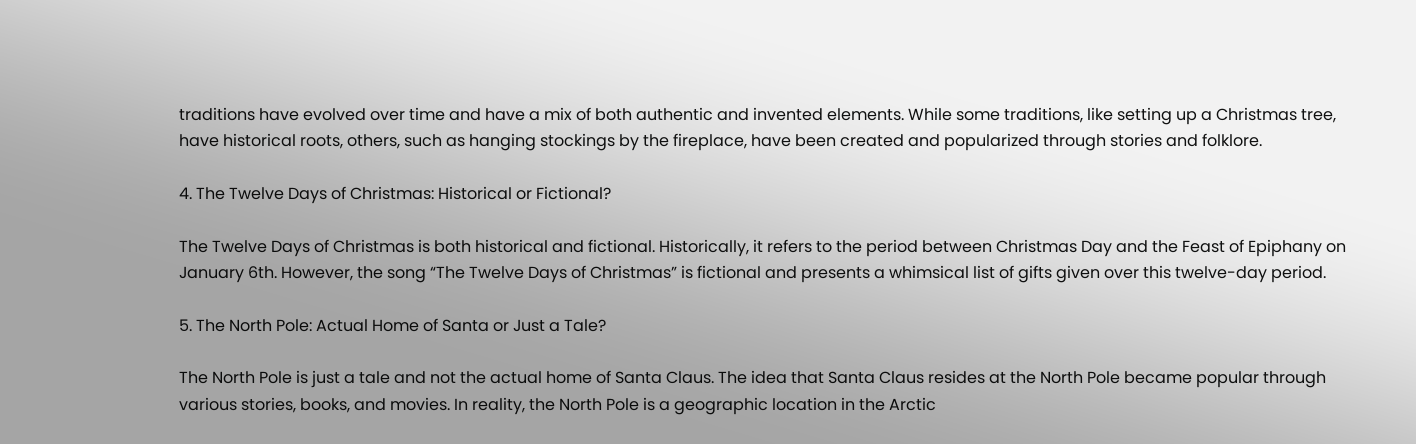traditions have evolved over time and have a mix of both authentic and invented elements. While some traditions, like setting up a Christmas tree, have historical roots, others, such as hanging stockings by the fireplace, have been created and popularized through stories and folklore.

4. The Twelve Days of Christmas: Historical or Fictional?

The Twelve Days of Christmas is both historical and fictional. Historically, it refers to the period between Christmas Day and the Feast of Epiphany on January 6th. However, the song “The Twelve Days of Christmas” is fictional and presents a whimsical list of gifts given over this twelve-day period.

5. The North Pole: Actual Home of Santa or Just a Tale?

The North Pole is just a tale and not the actual home of Santa Claus. The idea that Santa Claus resides at the North Pole became popular through various stories, books, and movies. In reality, the North Pole is a geographic location in the Arctic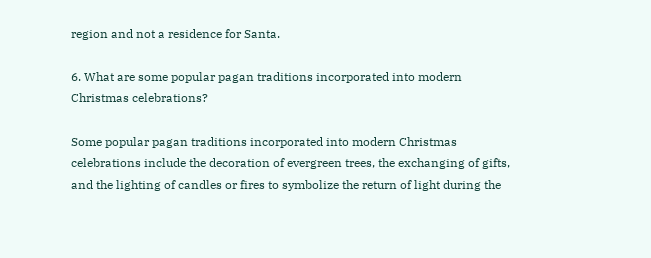region and not a residence for Santa.

6. What are some popular pagan traditions incorporated into modern Christmas celebrations?

Some popular pagan traditions incorporated into modern Christmas celebrations include the decoration of evergreen trees, the exchanging of gifts, and the lighting of candles or fires to symbolize the return of light during the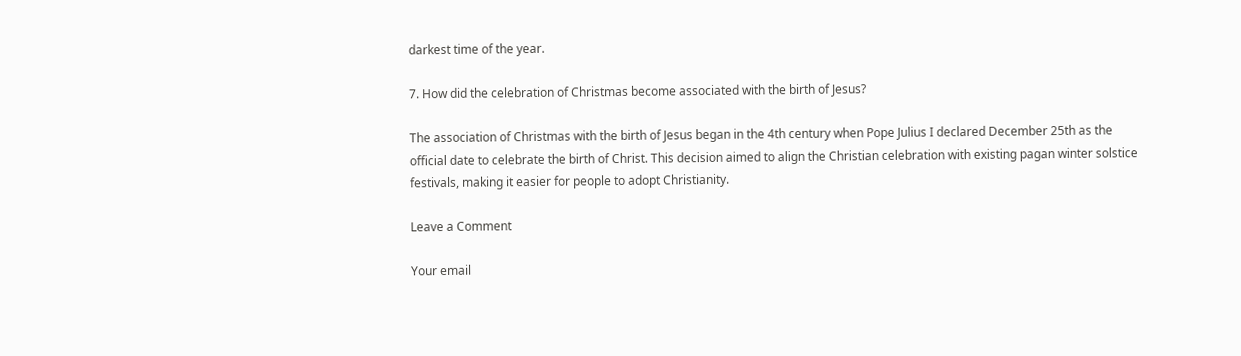darkest time of the year.

7. How did the celebration of Christmas become associated with the birth of Jesus?

The association of Christmas with the birth of Jesus began in the 4th century when Pope Julius I declared December 25th as the official date to celebrate the birth of Christ. This decision aimed to align the Christian celebration with existing pagan winter solstice festivals, making it easier for people to adopt Christianity.

Leave a Comment

Your email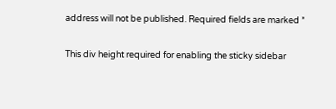address will not be published. Required fields are marked *

This div height required for enabling the sticky sidebar